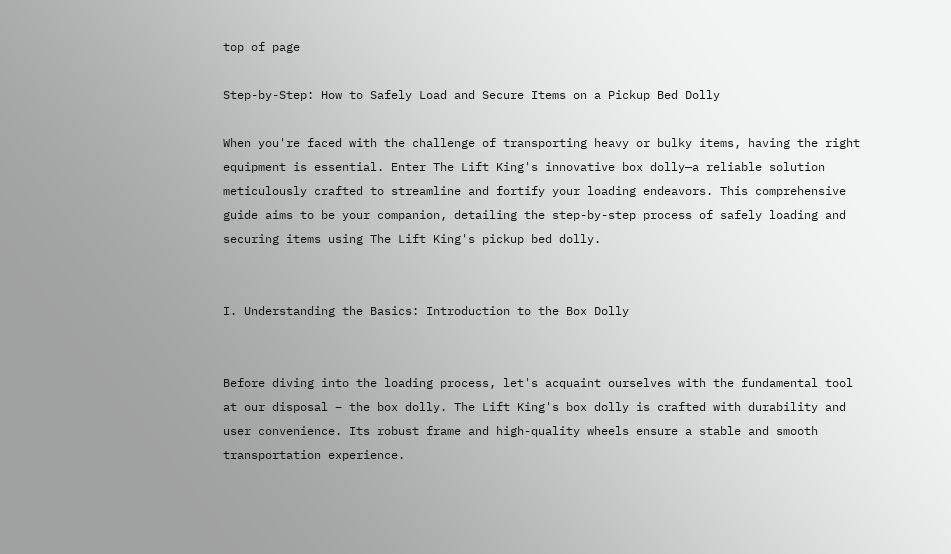top of page

Step-by-Step: How to Safely Load and Secure Items on a Pickup Bed Dolly

When you're faced with the challenge of transporting heavy or bulky items, having the right equipment is essential. Enter The Lift King's innovative box dolly—a reliable solution meticulously crafted to streamline and fortify your loading endeavors. This comprehensive guide aims to be your companion, detailing the step-by-step process of safely loading and securing items using The Lift King's pickup bed dolly.


I. Understanding the Basics: Introduction to the Box Dolly


Before diving into the loading process, let's acquaint ourselves with the fundamental tool at our disposal – the box dolly. The Lift King's box dolly is crafted with durability and user convenience. Its robust frame and high-quality wheels ensure a stable and smooth transportation experience.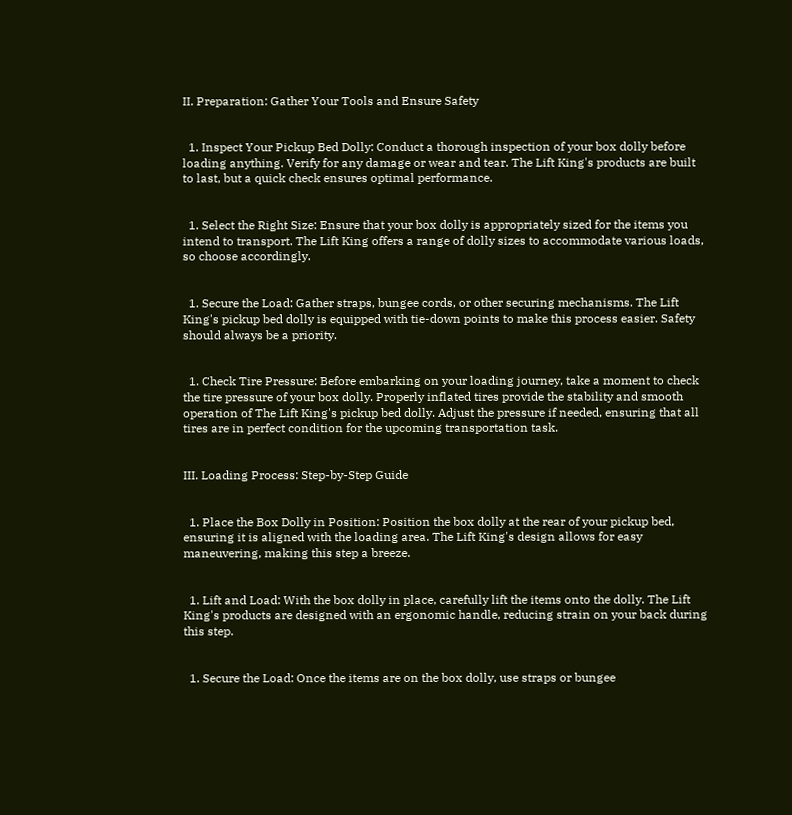II. Preparation: Gather Your Tools and Ensure Safety


  1. Inspect Your Pickup Bed Dolly: Conduct a thorough inspection of your box dolly before loading anything. Verify for any damage or wear and tear. The Lift King's products are built to last, but a quick check ensures optimal performance.


  1. Select the Right Size: Ensure that your box dolly is appropriately sized for the items you intend to transport. The Lift King offers a range of dolly sizes to accommodate various loads, so choose accordingly.


  1. Secure the Load: Gather straps, bungee cords, or other securing mechanisms. The Lift King's pickup bed dolly is equipped with tie-down points to make this process easier. Safety should always be a priority.


  1. Check Tire Pressure: Before embarking on your loading journey, take a moment to check the tire pressure of your box dolly. Properly inflated tires provide the stability and smooth operation of The Lift King's pickup bed dolly. Adjust the pressure if needed, ensuring that all tires are in perfect condition for the upcoming transportation task.


III. Loading Process: Step-by-Step Guide


  1. Place the Box Dolly in Position: Position the box dolly at the rear of your pickup bed, ensuring it is aligned with the loading area. The Lift King's design allows for easy maneuvering, making this step a breeze.


  1. Lift and Load: With the box dolly in place, carefully lift the items onto the dolly. The Lift King's products are designed with an ergonomic handle, reducing strain on your back during this step.


  1. Secure the Load: Once the items are on the box dolly, use straps or bungee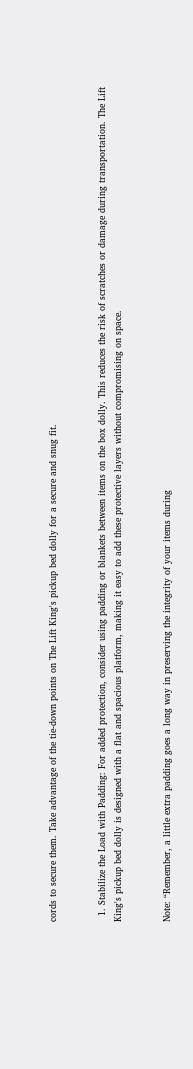cords to secure them. Take advantage of the tie-down points on The Lift King's pickup bed dolly for a secure and snug fit.


  1. Stabilize the Load with Padding: For added protection, consider using padding or blankets between items on the box dolly. This reduces the risk of scratches or damage during transportation. The Lift King's pickup bed dolly is designed with a flat and spacious platform, making it easy to add these protective layers without compromising on space.


Note: “Remember, a little extra padding goes a long way in preserving the integrity of your items during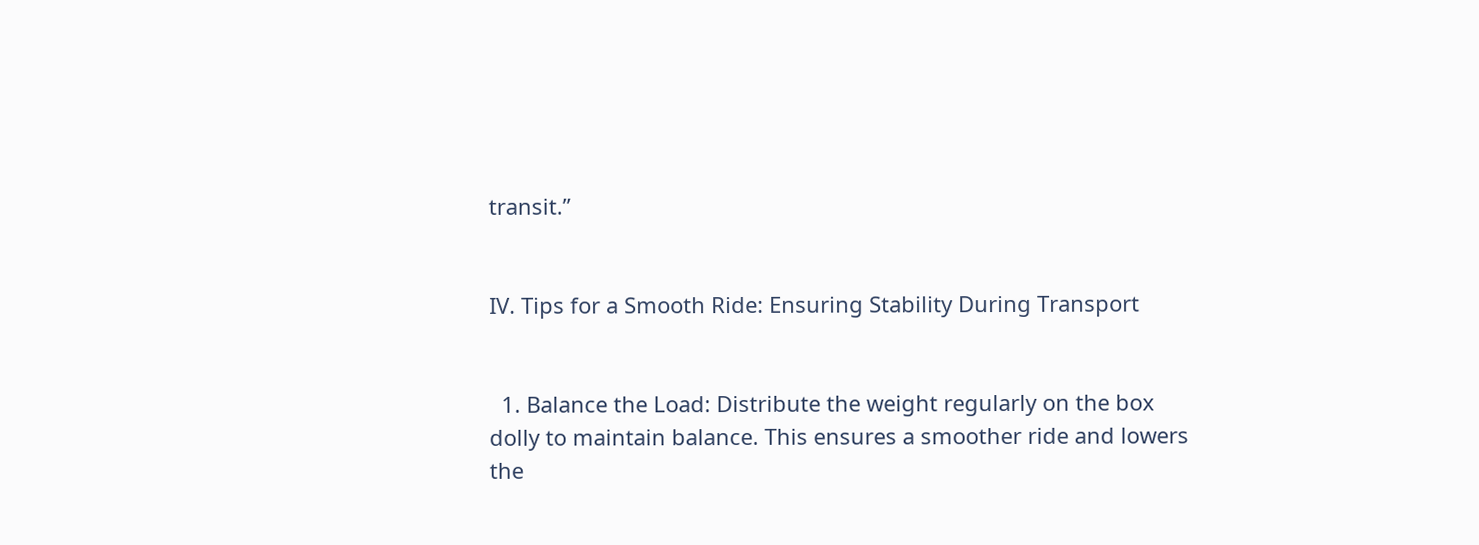transit.”


IV. Tips for a Smooth Ride: Ensuring Stability During Transport


  1. Balance the Load: Distribute the weight regularly on the box dolly to maintain balance. This ensures a smoother ride and lowers the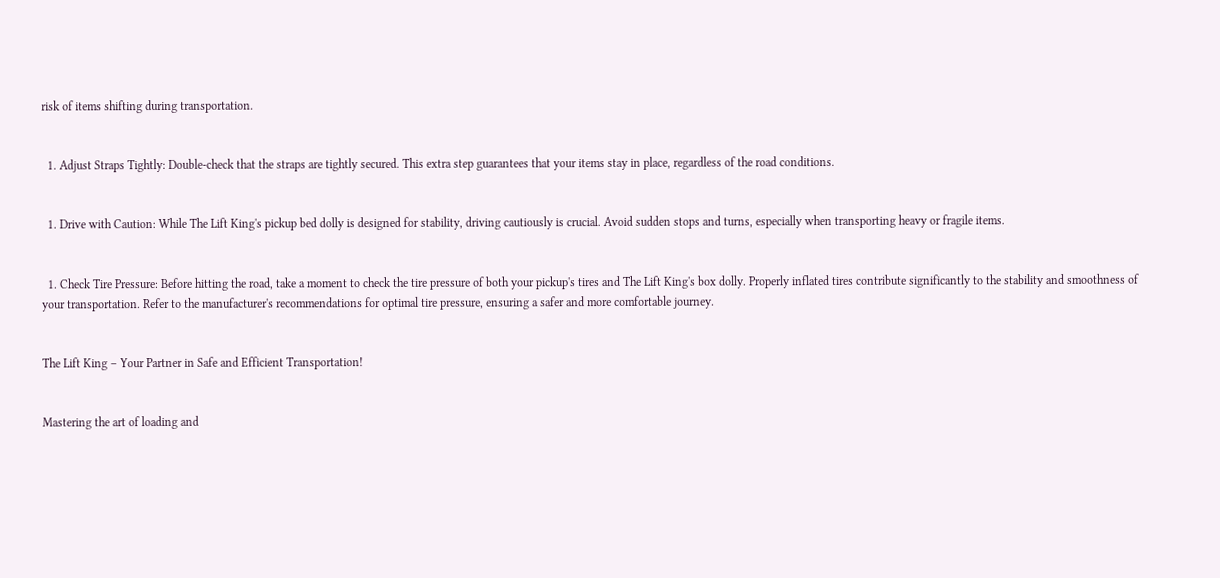risk of items shifting during transportation.


  1. Adjust Straps Tightly: Double-check that the straps are tightly secured. This extra step guarantees that your items stay in place, regardless of the road conditions.


  1. Drive with Caution: While The Lift King's pickup bed dolly is designed for stability, driving cautiously is crucial. Avoid sudden stops and turns, especially when transporting heavy or fragile items.


  1. Check Tire Pressure: Before hitting the road, take a moment to check the tire pressure of both your pickup's tires and The Lift King's box dolly. Properly inflated tires contribute significantly to the stability and smoothness of your transportation. Refer to the manufacturer's recommendations for optimal tire pressure, ensuring a safer and more comfortable journey.


The Lift King – Your Partner in Safe and Efficient Transportation!


Mastering the art of loading and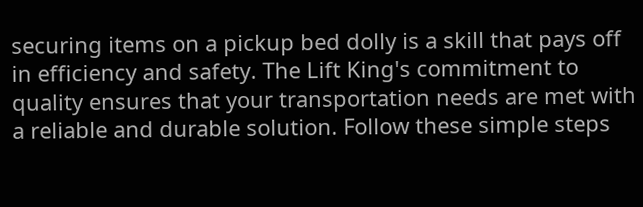securing items on a pickup bed dolly is a skill that pays off in efficiency and safety. The Lift King's commitment to quality ensures that your transportation needs are met with a reliable and durable solution. Follow these simple steps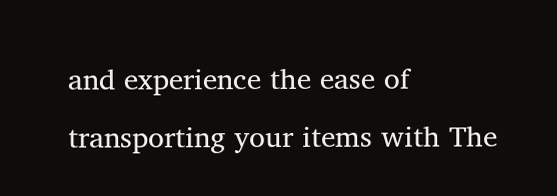and experience the ease of transporting your items with The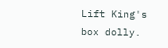Lift King's box dolly.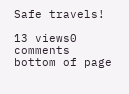Safe travels!

13 views0 comments
bottom of page